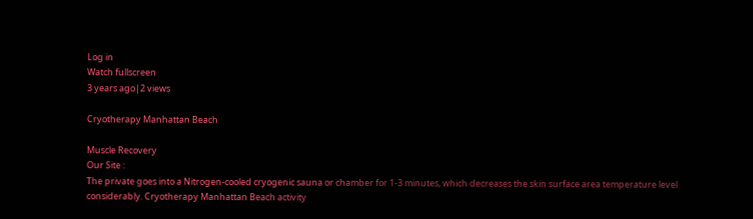Log in
Watch fullscreen
3 years ago|2 views

Cryotherapy Manhattan Beach

Muscle Recovery
Our Site :
The private goes into a Nitrogen-cooled cryogenic sauna or chamber for 1-3 minutes, which decreases the skin surface area temperature level considerably. Cryotherapy Manhattan Beach activity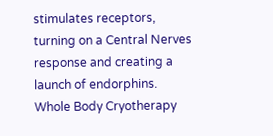stimulates receptors, turning on a Central Nerves response and creating a launch of endorphins. Whole Body Cryotherapy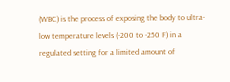(WBC) is the process of exposing the body to ultra-low temperature levels (-200 to -250 F) in a regulated setting for a limited amount of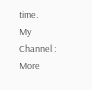time.
My Channel :
More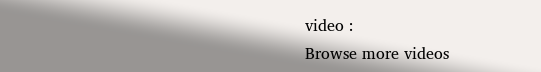video :
Browse more videos